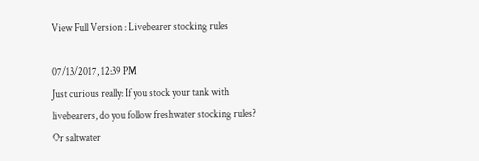View Full Version : Livebearer stocking rules

07/13/2017, 12:39 PM
Just curious really: If you stock your tank with livebearers, do you follow freshwater stocking rules? Or saltwater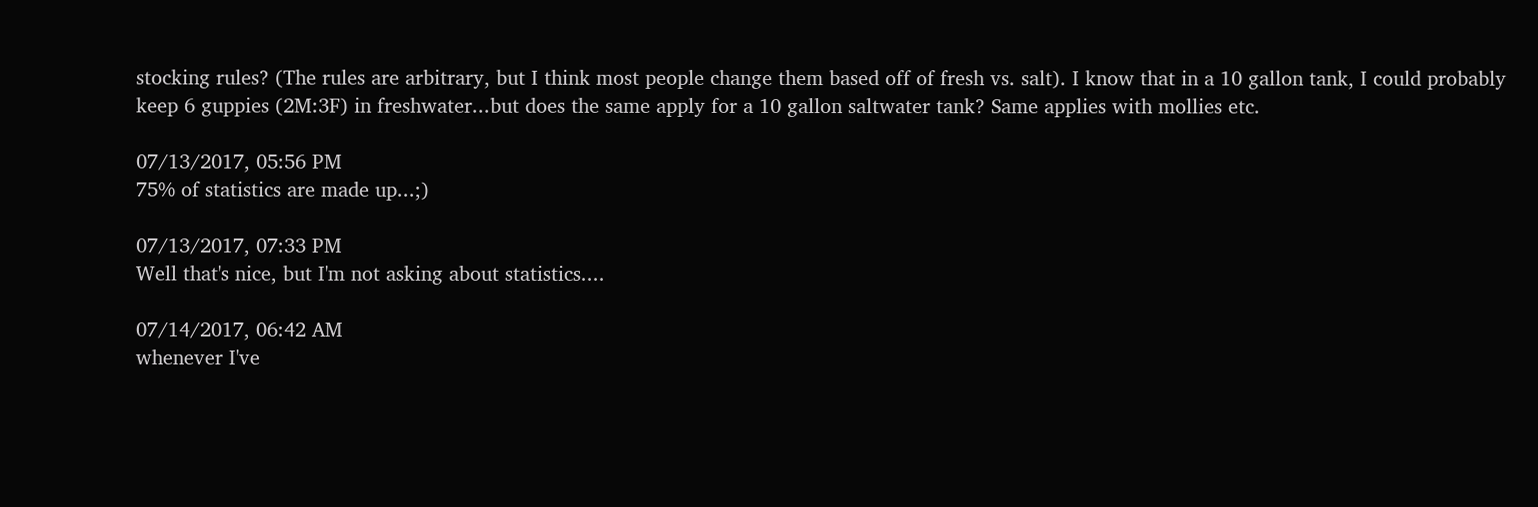stocking rules? (The rules are arbitrary, but I think most people change them based off of fresh vs. salt). I know that in a 10 gallon tank, I could probably keep 6 guppies (2M:3F) in freshwater...but does the same apply for a 10 gallon saltwater tank? Same applies with mollies etc.

07/13/2017, 05:56 PM
75% of statistics are made up...;)

07/13/2017, 07:33 PM
Well that's nice, but I'm not asking about statistics....

07/14/2017, 06:42 AM
whenever I've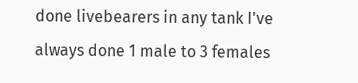done livebearers in any tank I've always done 1 male to 3 females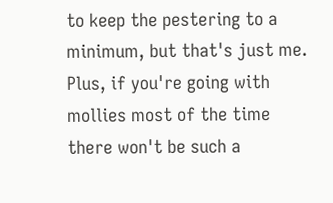to keep the pestering to a minimum, but that's just me. Plus, if you're going with mollies most of the time there won't be such a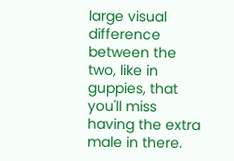large visual difference between the two, like in guppies, that you'll miss having the extra male in there.